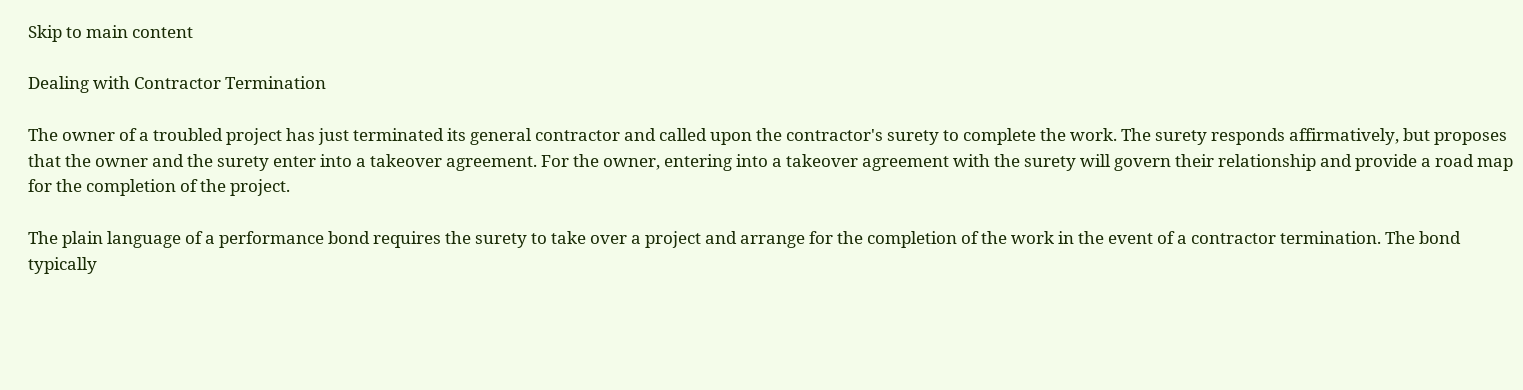Skip to main content

Dealing with Contractor Termination

The owner of a troubled project has just terminated its general contractor and called upon the contractor's surety to complete the work. The surety responds affirmatively, but proposes that the owner and the surety enter into a takeover agreement. For the owner, entering into a takeover agreement with the surety will govern their relationship and provide a road map for the completion of the project.

The plain language of a performance bond requires the surety to take over a project and arrange for the completion of the work in the event of a contractor termination. The bond typically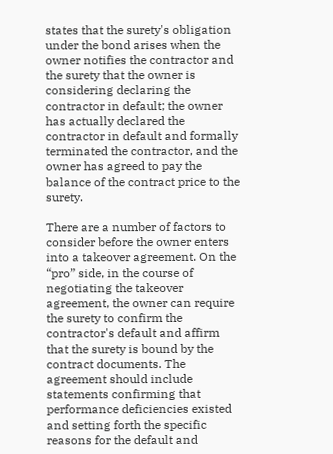states that the surety's obligation under the bond arises when the owner notifies the contractor and the surety that the owner is considering declaring the contractor in default; the owner has actually declared the contractor in default and formally terminated the contractor, and the owner has agreed to pay the balance of the contract price to the surety.

There are a number of factors to consider before the owner enters into a takeover agreement. On the “pro” side, in the course of negotiating the takeover agreement, the owner can require the surety to confirm the contractor's default and affirm that the surety is bound by the contract documents. The agreement should include statements confirming that performance deficiencies existed and setting forth the specific reasons for the default and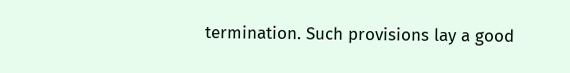termination. Such provisions lay a good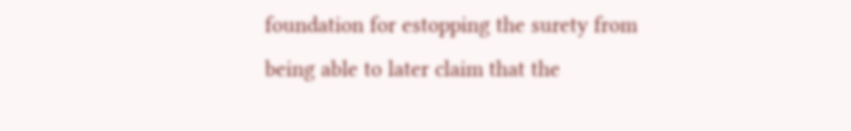foundation for estopping the surety from being able to later claim that the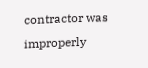contractor was improperly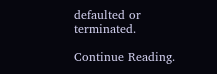defaulted or terminated.

Continue Reading.